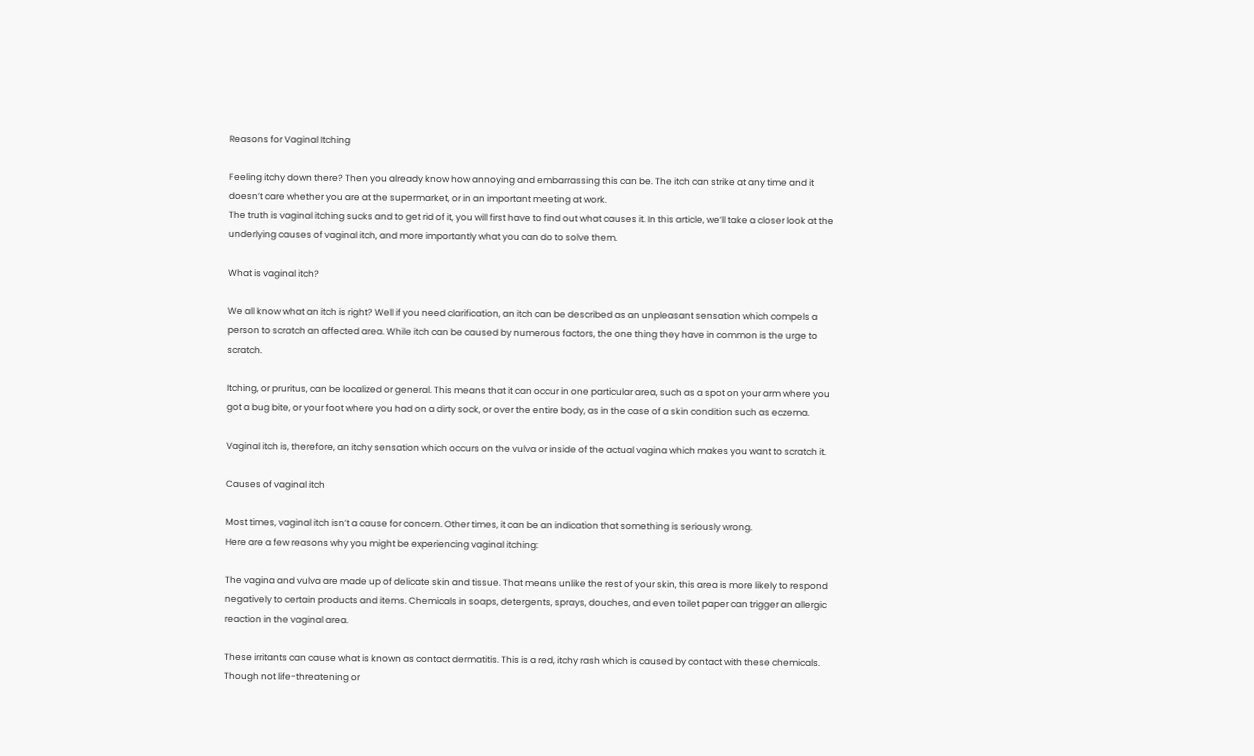Reasons for Vaginal Itching

Feeling itchy down there? Then you already know how annoying and embarrassing this can be. The itch can strike at any time and it doesn’t care whether you are at the supermarket, or in an important meeting at work.
The truth is vaginal itching sucks and to get rid of it, you will first have to find out what causes it. In this article, we’ll take a closer look at the underlying causes of vaginal itch, and more importantly what you can do to solve them.

What is vaginal itch?

We all know what an itch is right? Well if you need clarification, an itch can be described as an unpleasant sensation which compels a person to scratch an affected area. While itch can be caused by numerous factors, the one thing they have in common is the urge to scratch.

Itching, or pruritus, can be localized or general. This means that it can occur in one particular area, such as a spot on your arm where you got a bug bite, or your foot where you had on a dirty sock, or over the entire body, as in the case of a skin condition such as eczema.

Vaginal itch is, therefore, an itchy sensation which occurs on the vulva or inside of the actual vagina which makes you want to scratch it.

Causes of vaginal itch

Most times, vaginal itch isn’t a cause for concern. Other times, it can be an indication that something is seriously wrong.
Here are a few reasons why you might be experiencing vaginal itching:

The vagina and vulva are made up of delicate skin and tissue. That means unlike the rest of your skin, this area is more likely to respond negatively to certain products and items. Chemicals in soaps, detergents, sprays, douches, and even toilet paper can trigger an allergic reaction in the vaginal area.

These irritants can cause what is known as contact dermatitis. This is a red, itchy rash which is caused by contact with these chemicals. Though not life-threatening or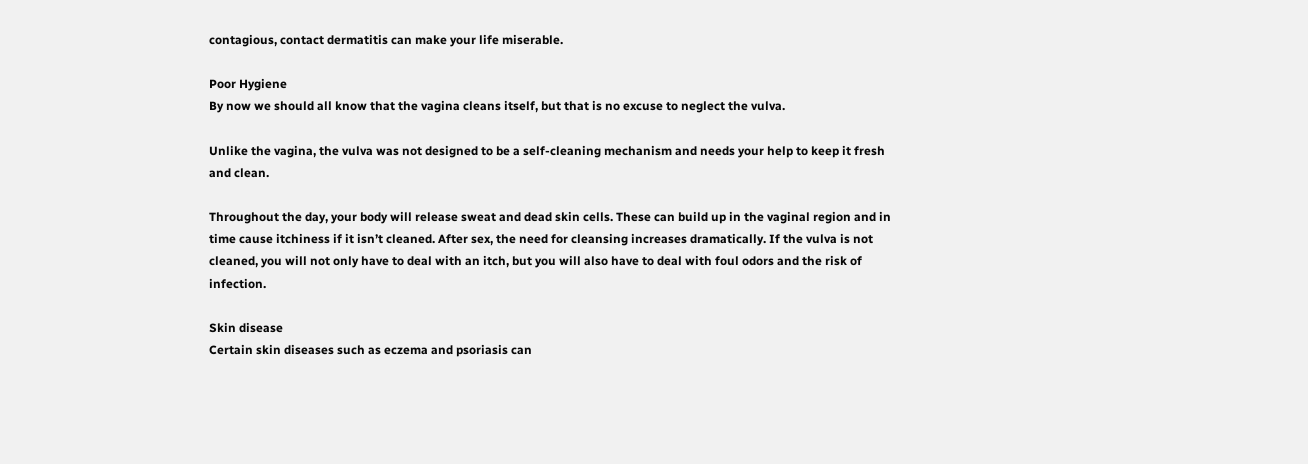contagious, contact dermatitis can make your life miserable.

Poor Hygiene
By now we should all know that the vagina cleans itself, but that is no excuse to neglect the vulva.

Unlike the vagina, the vulva was not designed to be a self-cleaning mechanism and needs your help to keep it fresh and clean.

Throughout the day, your body will release sweat and dead skin cells. These can build up in the vaginal region and in time cause itchiness if it isn’t cleaned. After sex, the need for cleansing increases dramatically. If the vulva is not cleaned, you will not only have to deal with an itch, but you will also have to deal with foul odors and the risk of infection.

Skin disease
Certain skin diseases such as eczema and psoriasis can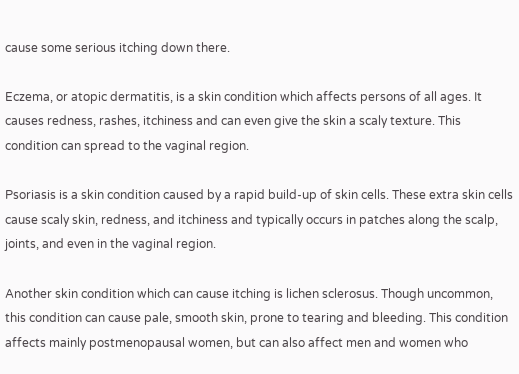cause some serious itching down there.

Eczema, or atopic dermatitis, is a skin condition which affects persons of all ages. It causes redness, rashes, itchiness and can even give the skin a scaly texture. This condition can spread to the vaginal region.

Psoriasis is a skin condition caused by a rapid build-up of skin cells. These extra skin cells cause scaly skin, redness, and itchiness and typically occurs in patches along the scalp, joints, and even in the vaginal region.

Another skin condition which can cause itching is lichen sclerosus. Though uncommon, this condition can cause pale, smooth skin, prone to tearing and bleeding. This condition affects mainly postmenopausal women, but can also affect men and women who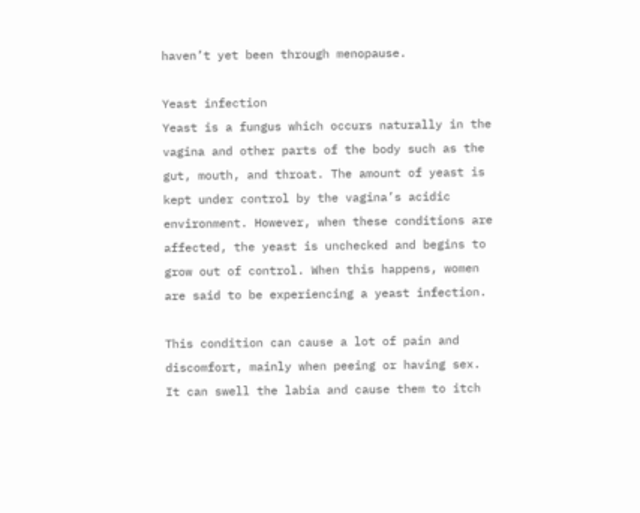haven’t yet been through menopause.

Yeast infection
Yeast is a fungus which occurs naturally in the vagina and other parts of the body such as the gut, mouth, and throat. The amount of yeast is kept under control by the vagina’s acidic environment. However, when these conditions are affected, the yeast is unchecked and begins to grow out of control. When this happens, women are said to be experiencing a yeast infection.

This condition can cause a lot of pain and discomfort, mainly when peeing or having sex. It can swell the labia and cause them to itch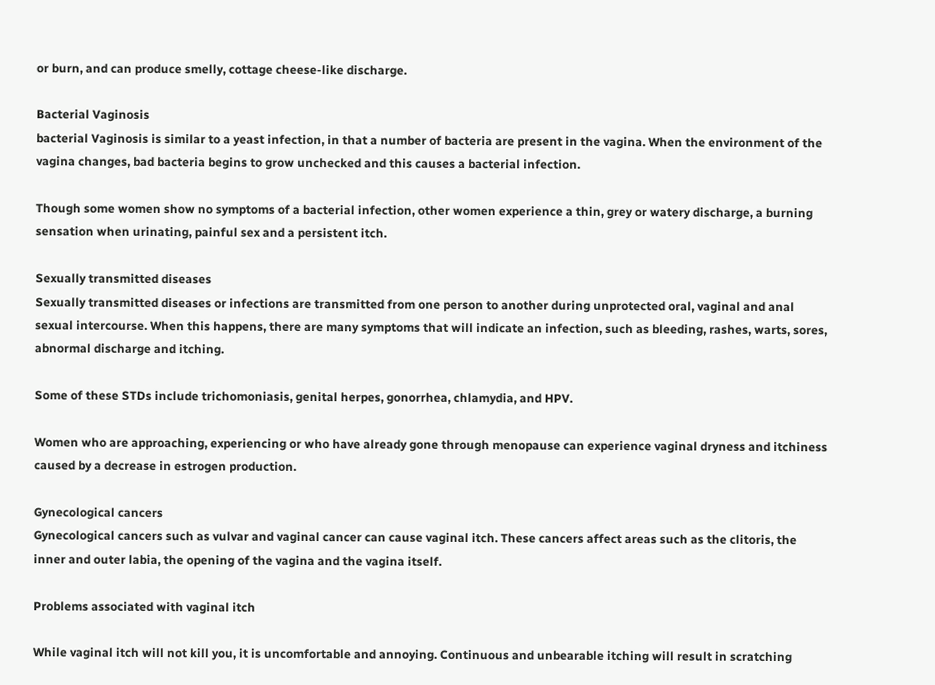or burn, and can produce smelly, cottage cheese-like discharge.

Bacterial Vaginosis
bacterial Vaginosis is similar to a yeast infection, in that a number of bacteria are present in the vagina. When the environment of the vagina changes, bad bacteria begins to grow unchecked and this causes a bacterial infection.

Though some women show no symptoms of a bacterial infection, other women experience a thin, grey or watery discharge, a burning sensation when urinating, painful sex and a persistent itch.

Sexually transmitted diseases
Sexually transmitted diseases or infections are transmitted from one person to another during unprotected oral, vaginal and anal sexual intercourse. When this happens, there are many symptoms that will indicate an infection, such as bleeding, rashes, warts, sores, abnormal discharge and itching.

Some of these STDs include trichomoniasis, genital herpes, gonorrhea, chlamydia, and HPV.

Women who are approaching, experiencing or who have already gone through menopause can experience vaginal dryness and itchiness caused by a decrease in estrogen production.

Gynecological cancers
Gynecological cancers such as vulvar and vaginal cancer can cause vaginal itch. These cancers affect areas such as the clitoris, the inner and outer labia, the opening of the vagina and the vagina itself.

Problems associated with vaginal itch

While vaginal itch will not kill you, it is uncomfortable and annoying. Continuous and unbearable itching will result in scratching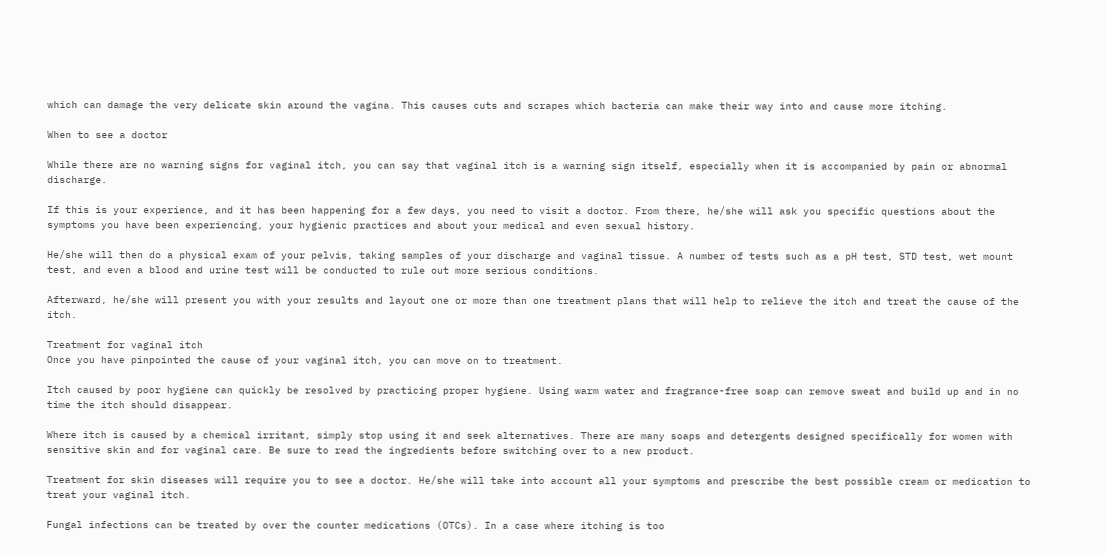which can damage the very delicate skin around the vagina. This causes cuts and scrapes which bacteria can make their way into and cause more itching.

When to see a doctor

While there are no warning signs for vaginal itch, you can say that vaginal itch is a warning sign itself, especially when it is accompanied by pain or abnormal discharge.

If this is your experience, and it has been happening for a few days, you need to visit a doctor. From there, he/she will ask you specific questions about the symptoms you have been experiencing, your hygienic practices and about your medical and even sexual history.

He/she will then do a physical exam of your pelvis, taking samples of your discharge and vaginal tissue. A number of tests such as a pH test, STD test, wet mount test, and even a blood and urine test will be conducted to rule out more serious conditions.

Afterward, he/she will present you with your results and layout one or more than one treatment plans that will help to relieve the itch and treat the cause of the itch.

Treatment for vaginal itch
Once you have pinpointed the cause of your vaginal itch, you can move on to treatment.

Itch caused by poor hygiene can quickly be resolved by practicing proper hygiene. Using warm water and fragrance-free soap can remove sweat and build up and in no time the itch should disappear.

Where itch is caused by a chemical irritant, simply stop using it and seek alternatives. There are many soaps and detergents designed specifically for women with sensitive skin and for vaginal care. Be sure to read the ingredients before switching over to a new product.

Treatment for skin diseases will require you to see a doctor. He/she will take into account all your symptoms and prescribe the best possible cream or medication to treat your vaginal itch.

Fungal infections can be treated by over the counter medications (OTCs). In a case where itching is too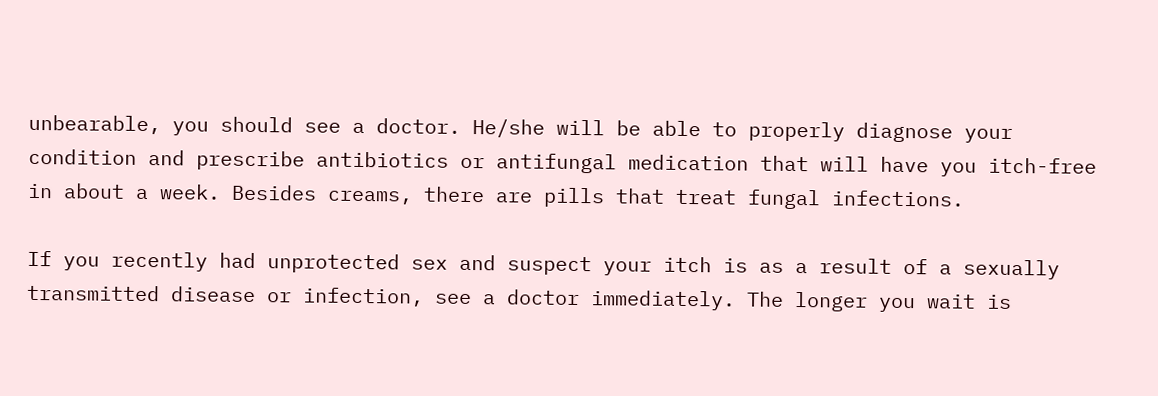unbearable, you should see a doctor. He/she will be able to properly diagnose your condition and prescribe antibiotics or antifungal medication that will have you itch-free in about a week. Besides creams, there are pills that treat fungal infections.

If you recently had unprotected sex and suspect your itch is as a result of a sexually transmitted disease or infection, see a doctor immediately. The longer you wait is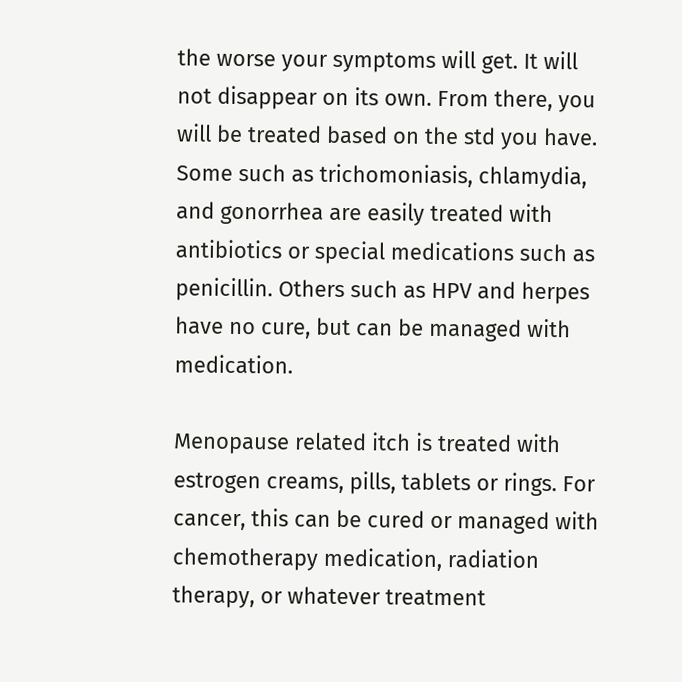the worse your symptoms will get. It will not disappear on its own. From there, you will be treated based on the std you have. Some such as trichomoniasis, chlamydia, and gonorrhea are easily treated with antibiotics or special medications such as penicillin. Others such as HPV and herpes have no cure, but can be managed with medication.

Menopause related itch is treated with estrogen creams, pills, tablets or rings. For cancer, this can be cured or managed with chemotherapy medication, radiation therapy, or whatever treatment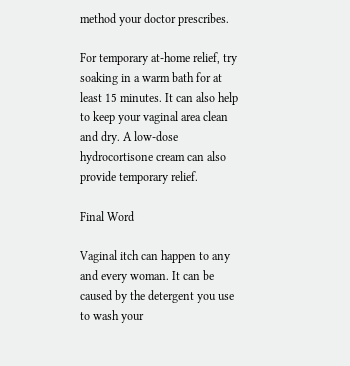method your doctor prescribes.

For temporary at-home relief, try soaking in a warm bath for at least 15 minutes. It can also help to keep your vaginal area clean and dry. A low-dose hydrocortisone cream can also provide temporary relief.

Final Word

Vaginal itch can happen to any and every woman. It can be caused by the detergent you use to wash your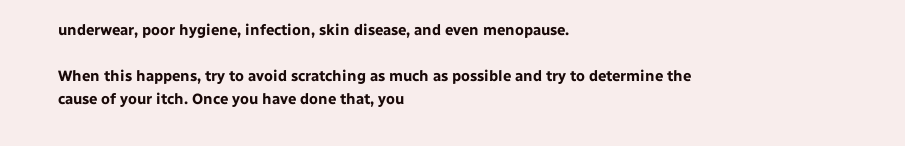underwear, poor hygiene, infection, skin disease, and even menopause.

When this happens, try to avoid scratching as much as possible and try to determine the cause of your itch. Once you have done that, you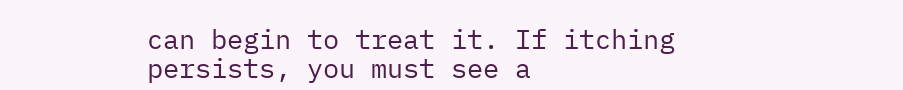can begin to treat it. If itching persists, you must see a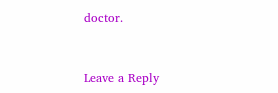doctor.



Leave a Reply